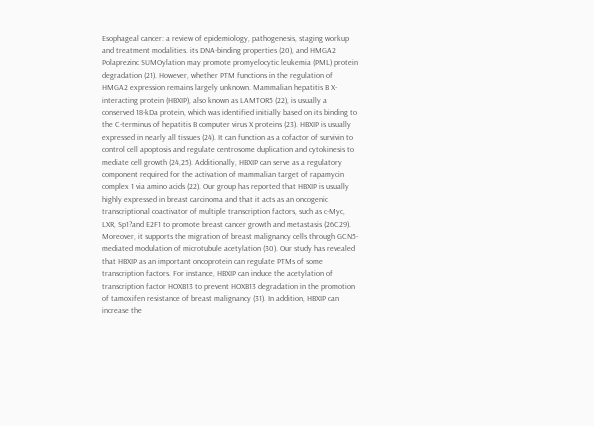Esophageal cancer: a review of epidemiology, pathogenesis, staging workup and treatment modalities. its DNA-binding properties (20), and HMGA2 Polaprezinc SUMOylation may promote promyelocytic leukemia (PML) protein degradation (21). However, whether PTM functions in the regulation of HMGA2 expression remains largely unknown. Mammalian hepatitis B X-interacting protein (HBXIP), also known as LAMTOR5 (22), is usually a conserved 18-kDa protein, which was identified initially based on its binding to the C-terminus of hepatitis B computer virus X proteins (23). HBXIP is usually expressed in nearly all tissues (24). It can function as a cofactor of survivin to control cell apoptosis and regulate centrosome duplication and cytokinesis to mediate cell growth (24,25). Additionally, HBXIP can serve as a regulatory component required for the activation of mammalian target of rapamycin complex 1 via amino acids (22). Our group has reported that HBXIP is usually highly expressed in breast carcinoma and that it acts as an oncogenic transcriptional coactivator of multiple transcription factors, such as c-Myc, LXR, Sp1?and E2F1 to promote breast cancer growth and metastasis (26C29). Moreover, it supports the migration of breast malignancy cells through GCN5-mediated modulation of microtubule acetylation (30). Our study has revealed that HBXIP as an important oncoprotein can regulate PTMs of some transcription factors. For instance, HBXIP can induce the acetylation of transcription factor HOXB13 to prevent HOXB13 degradation in the promotion of tamoxifen resistance of breast malignancy (31). In addition, HBXIP can increase the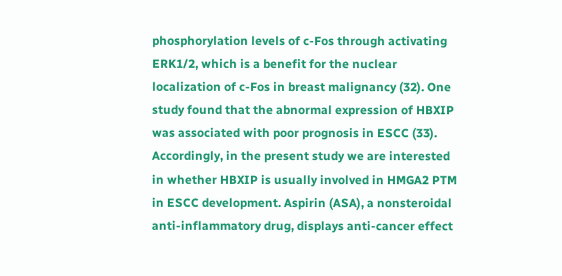phosphorylation levels of c-Fos through activating ERK1/2, which is a benefit for the nuclear localization of c-Fos in breast malignancy (32). One study found that the abnormal expression of HBXIP was associated with poor prognosis in ESCC (33). Accordingly, in the present study we are interested in whether HBXIP is usually involved in HMGA2 PTM in ESCC development. Aspirin (ASA), a nonsteroidal anti-inflammatory drug, displays anti-cancer effect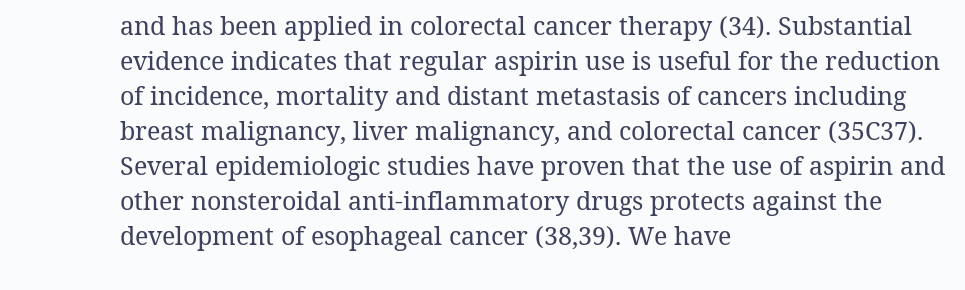and has been applied in colorectal cancer therapy (34). Substantial evidence indicates that regular aspirin use is useful for the reduction of incidence, mortality and distant metastasis of cancers including breast malignancy, liver malignancy, and colorectal cancer (35C37). Several epidemiologic studies have proven that the use of aspirin and other nonsteroidal anti-inflammatory drugs protects against the development of esophageal cancer (38,39). We have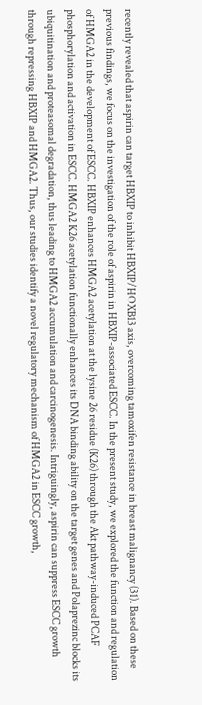recently revealed that aspirin can target HBXIP to inhibit HBXIP/HOXB13 axis, overcoming tamoxifen resistance in breast malignancy (31). Based on these previous findings, we focus on the investigation of the role of aspirin in HBXIP-associated ESCC. In the present study, we explored the function and regulation of HMGA2 in the development of ESCC. HBXIP enhances HMGA2 acetylation at the lysine 26 residue (K26) through the Akt pathway-induced PCAF phosphorylation and activation in ESCC. HMGA2 K26 acetylation functionally enhances its DNA binding ability on the target genes and Polaprezinc blocks its ubiquitination and proteasomal degradation, thus leading to HMGA2 accumulation and carcinogenesis. Intriguingly, aspirin can suppress ESCC growth through repressing HBXIP and HMGA2. Thus, our studies identify a novel regulatory mechanism of HMGA2 in ESCC growth,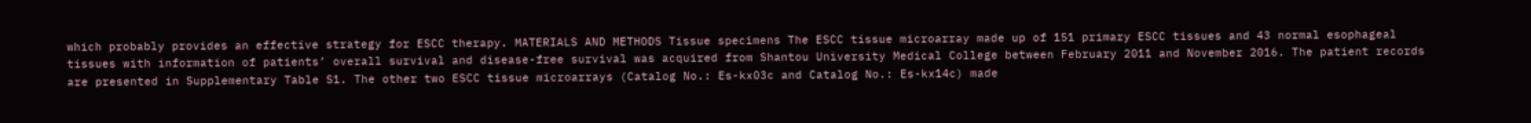which probably provides an effective strategy for ESCC therapy. MATERIALS AND METHODS Tissue specimens The ESCC tissue microarray made up of 151 primary ESCC tissues and 43 normal esophageal tissues with information of patients’ overall survival and disease-free survival was acquired from Shantou University Medical College between February 2011 and November 2016. The patient records are presented in Supplementary Table S1. The other two ESCC tissue microarrays (Catalog No.: Es-kx03c and Catalog No.: Es-kx14c) made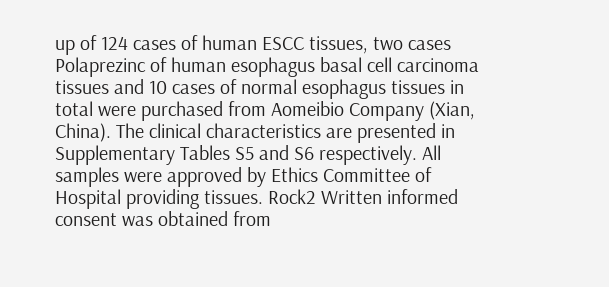up of 124 cases of human ESCC tissues, two cases Polaprezinc of human esophagus basal cell carcinoma tissues and 10 cases of normal esophagus tissues in total were purchased from Aomeibio Company (Xian, China). The clinical characteristics are presented in Supplementary Tables S5 and S6 respectively. All samples were approved by Ethics Committee of Hospital providing tissues. Rock2 Written informed consent was obtained from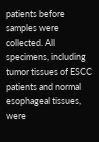patients before samples were collected. All specimens, including tumor tissues of ESCC patients and normal esophageal tissues, were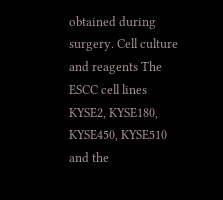obtained during surgery. Cell culture and reagents The ESCC cell lines KYSE2, KYSE180, KYSE450, KYSE510 and the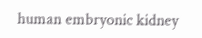human embryonic kidney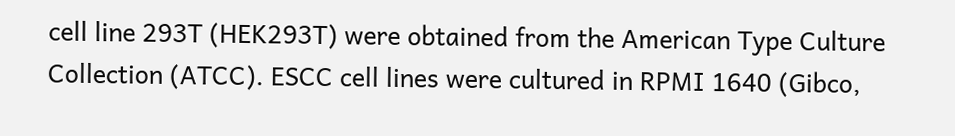cell line 293T (HEK293T) were obtained from the American Type Culture Collection (ATCC). ESCC cell lines were cultured in RPMI 1640 (Gibco,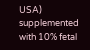USA) supplemented with 10% fetal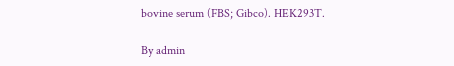bovine serum (FBS; Gibco). HEK293T.

By admin